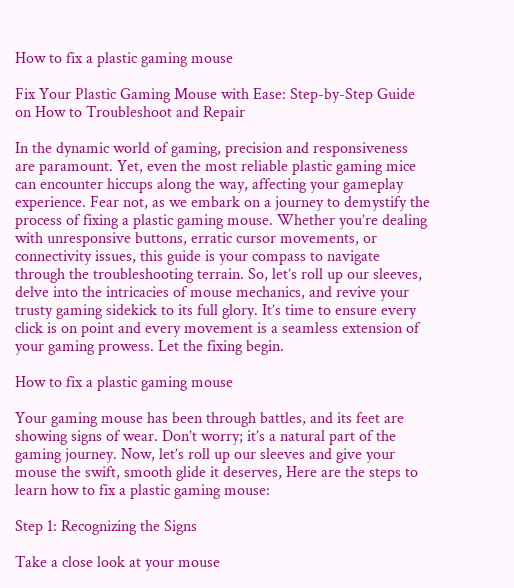How to fix a plastic gaming mouse

Fix Your Plastic Gaming Mouse with Ease: Step-by-Step Guide on How to Troubleshoot and Repair

In the dynamic world of gaming, precision and responsiveness are paramount. Yet, even the most reliable plastic gaming mice can encounter hiccups along the way, affecting your gameplay experience. Fear not, as we embark on a journey to demystify the process of fixing a plastic gaming mouse. Whether you’re dealing with unresponsive buttons, erratic cursor movements, or connectivity issues, this guide is your compass to navigate through the troubleshooting terrain. So, let’s roll up our sleeves, delve into the intricacies of mouse mechanics, and revive your trusty gaming sidekick to its full glory. It’s time to ensure every click is on point and every movement is a seamless extension of your gaming prowess. Let the fixing begin.

How to fix a plastic gaming mouse

Your gaming mouse has been through battles, and its feet are showing signs of wear. Don’t worry; it’s a natural part of the gaming journey. Now, let’s roll up our sleeves and give your mouse the swift, smooth glide it deserves, Here are the steps to learn how to fix a plastic gaming mouse:

Step 1: Recognizing the Signs

Take a close look at your mouse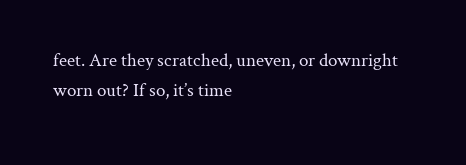feet. Are they scratched, uneven, or downright worn out? If so, it’s time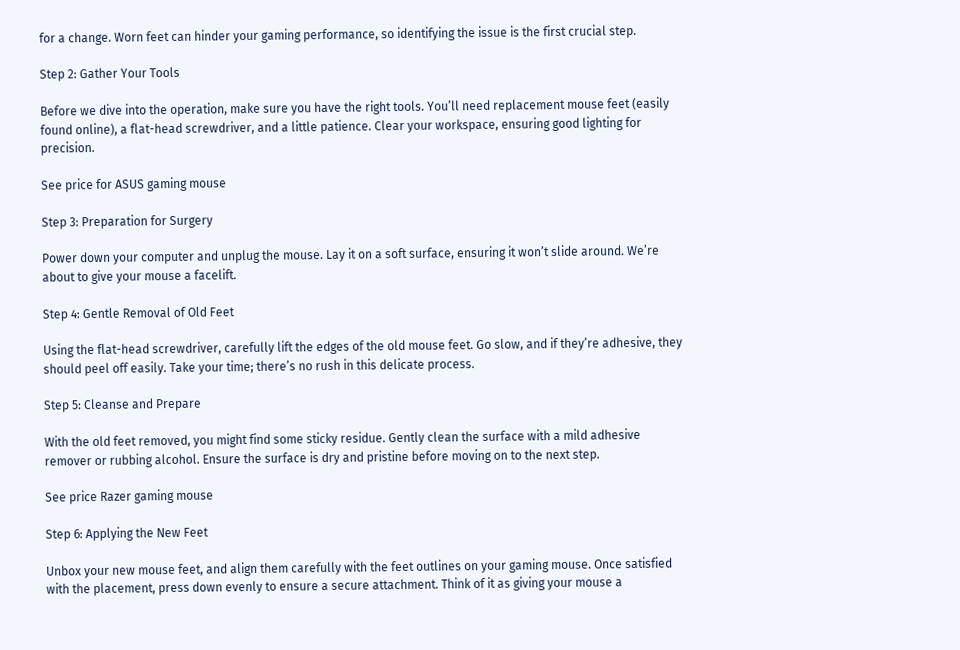for a change. Worn feet can hinder your gaming performance, so identifying the issue is the first crucial step.

Step 2: Gather Your Tools

Before we dive into the operation, make sure you have the right tools. You’ll need replacement mouse feet (easily found online), a flat-head screwdriver, and a little patience. Clear your workspace, ensuring good lighting for precision.

See price for ASUS gaming mouse

Step 3: Preparation for Surgery

Power down your computer and unplug the mouse. Lay it on a soft surface, ensuring it won’t slide around. We’re about to give your mouse a facelift.

Step 4: Gentle Removal of Old Feet

Using the flat-head screwdriver, carefully lift the edges of the old mouse feet. Go slow, and if they’re adhesive, they should peel off easily. Take your time; there’s no rush in this delicate process.

Step 5: Cleanse and Prepare

With the old feet removed, you might find some sticky residue. Gently clean the surface with a mild adhesive remover or rubbing alcohol. Ensure the surface is dry and pristine before moving on to the next step.

See price Razer gaming mouse

Step 6: Applying the New Feet

Unbox your new mouse feet, and align them carefully with the feet outlines on your gaming mouse. Once satisfied with the placement, press down evenly to ensure a secure attachment. Think of it as giving your mouse a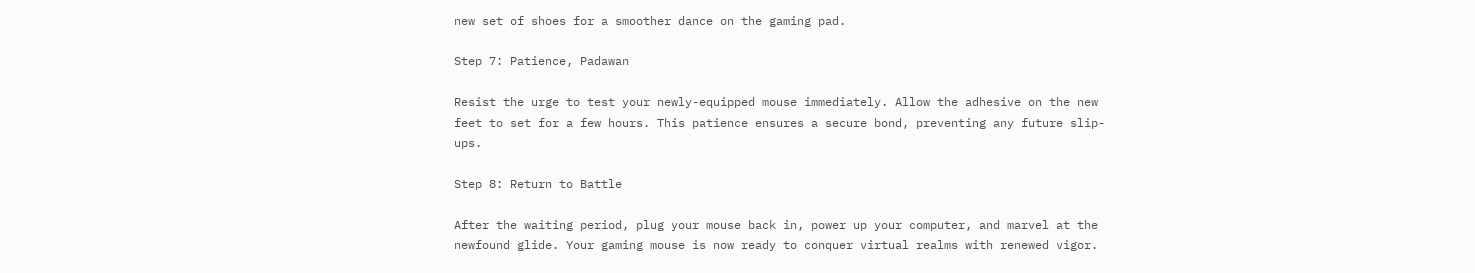new set of shoes for a smoother dance on the gaming pad.

Step 7: Patience, Padawan

Resist the urge to test your newly-equipped mouse immediately. Allow the adhesive on the new feet to set for a few hours. This patience ensures a secure bond, preventing any future slip-ups.

Step 8: Return to Battle

After the waiting period, plug your mouse back in, power up your computer, and marvel at the newfound glide. Your gaming mouse is now ready to conquer virtual realms with renewed vigor.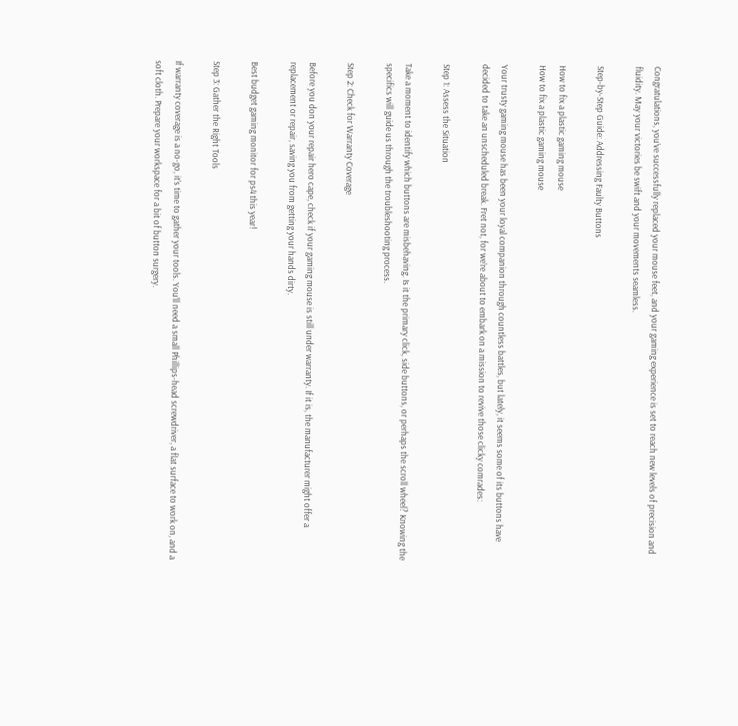Congratulations, you’ve successfully replaced your mouse feet, and your gaming experience is set to reach new levels of precision and fluidity. May your victories be swift and your movements seamless.

Step-by-Step Guide: Addressing Faulty Buttons

How to fix a plastic gaming mouse
How to fix a plastic gaming mouse

Your trusty gaming mouse has been your loyal companion through countless battles, but lately, it seems some of its buttons have decided to take an unscheduled break. Fret not, for we’re about to embark on a mission to revive those clicky comrades:

Step 1: Assess the Situation

Take a moment to identify which buttons are misbehaving. Is it the primary click, side buttons, or perhaps the scroll wheel? Knowing the specifics will guide us through the troubleshooting process.

Step 2: Check for Warranty Coverage

Before you don your repair hero cape, check if your gaming mouse is still under warranty. If it is, the manufacturer might offer a replacement or repair, saving you from getting your hands dirty.

Best budget gaming monitor for ps4 this year!

Step 3: Gather the Right Tools

If warranty coverage is a no-go, it’s time to gather your tools. You’ll need a small Phillips-head screwdriver, a flat surface to work on, and a soft cloth. Prepare your workspace for a bit of button surgery.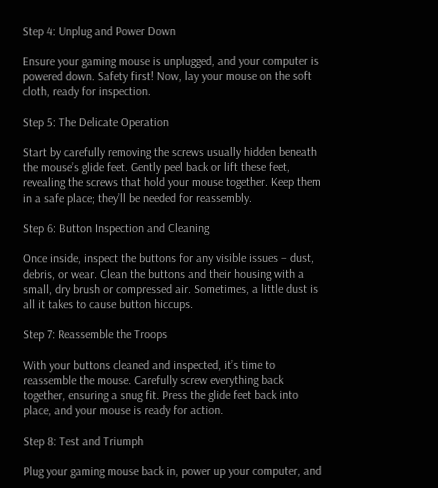Step 4: Unplug and Power Down

Ensure your gaming mouse is unplugged, and your computer is powered down. Safety first! Now, lay your mouse on the soft cloth, ready for inspection.

Step 5: The Delicate Operation

Start by carefully removing the screws usually hidden beneath the mouse’s glide feet. Gently peel back or lift these feet, revealing the screws that hold your mouse together. Keep them in a safe place; they’ll be needed for reassembly.

Step 6: Button Inspection and Cleaning

Once inside, inspect the buttons for any visible issues – dust, debris, or wear. Clean the buttons and their housing with a small, dry brush or compressed air. Sometimes, a little dust is all it takes to cause button hiccups.

Step 7: Reassemble the Troops

With your buttons cleaned and inspected, it’s time to reassemble the mouse. Carefully screw everything back together, ensuring a snug fit. Press the glide feet back into place, and your mouse is ready for action.

Step 8: Test and Triumph

Plug your gaming mouse back in, power up your computer, and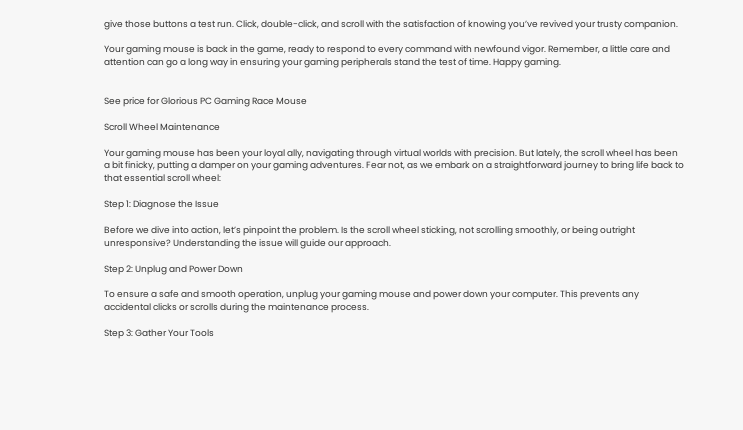give those buttons a test run. Click, double-click, and scroll with the satisfaction of knowing you’ve revived your trusty companion.

Your gaming mouse is back in the game, ready to respond to every command with newfound vigor. Remember, a little care and attention can go a long way in ensuring your gaming peripherals stand the test of time. Happy gaming.


See price for Glorious PC Gaming Race Mouse

Scroll Wheel Maintenance

Your gaming mouse has been your loyal ally, navigating through virtual worlds with precision. But lately, the scroll wheel has been a bit finicky, putting a damper on your gaming adventures. Fear not, as we embark on a straightforward journey to bring life back to that essential scroll wheel:

Step 1: Diagnose the Issue

Before we dive into action, let’s pinpoint the problem. Is the scroll wheel sticking, not scrolling smoothly, or being outright unresponsive? Understanding the issue will guide our approach.

Step 2: Unplug and Power Down

To ensure a safe and smooth operation, unplug your gaming mouse and power down your computer. This prevents any accidental clicks or scrolls during the maintenance process.

Step 3: Gather Your Tools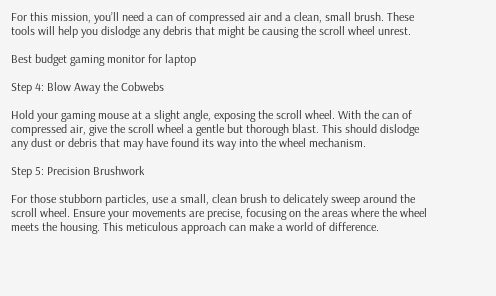For this mission, you’ll need a can of compressed air and a clean, small brush. These tools will help you dislodge any debris that might be causing the scroll wheel unrest.

Best budget gaming monitor for laptop

Step 4: Blow Away the Cobwebs

Hold your gaming mouse at a slight angle, exposing the scroll wheel. With the can of compressed air, give the scroll wheel a gentle but thorough blast. This should dislodge any dust or debris that may have found its way into the wheel mechanism.

Step 5: Precision Brushwork

For those stubborn particles, use a small, clean brush to delicately sweep around the scroll wheel. Ensure your movements are precise, focusing on the areas where the wheel meets the housing. This meticulous approach can make a world of difference.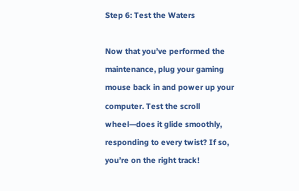Step 6: Test the Waters

Now that you’ve performed the maintenance, plug your gaming mouse back in and power up your computer. Test the scroll wheel—does it glide smoothly, responding to every twist? If so, you’re on the right track!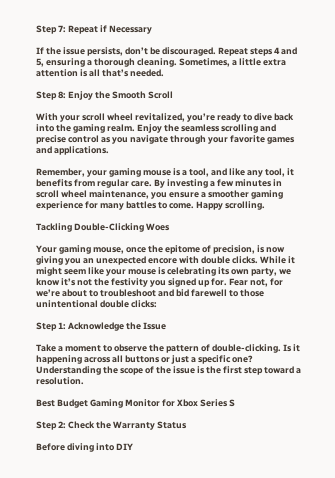Step 7: Repeat if Necessary

If the issue persists, don’t be discouraged. Repeat steps 4 and 5, ensuring a thorough cleaning. Sometimes, a little extra attention is all that’s needed.

Step 8: Enjoy the Smooth Scroll

With your scroll wheel revitalized, you’re ready to dive back into the gaming realm. Enjoy the seamless scrolling and precise control as you navigate through your favorite games and applications.

Remember, your gaming mouse is a tool, and like any tool, it benefits from regular care. By investing a few minutes in scroll wheel maintenance, you ensure a smoother gaming experience for many battles to come. Happy scrolling.

Tackling Double-Clicking Woes

Your gaming mouse, once the epitome of precision, is now giving you an unexpected encore with double clicks. While it might seem like your mouse is celebrating its own party, we know it’s not the festivity you signed up for. Fear not, for we’re about to troubleshoot and bid farewell to those unintentional double clicks:

Step 1: Acknowledge the Issue

Take a moment to observe the pattern of double-clicking. Is it happening across all buttons or just a specific one? Understanding the scope of the issue is the first step toward a resolution.

Best Budget Gaming Monitor for Xbox Series S

Step 2: Check the Warranty Status

Before diving into DIY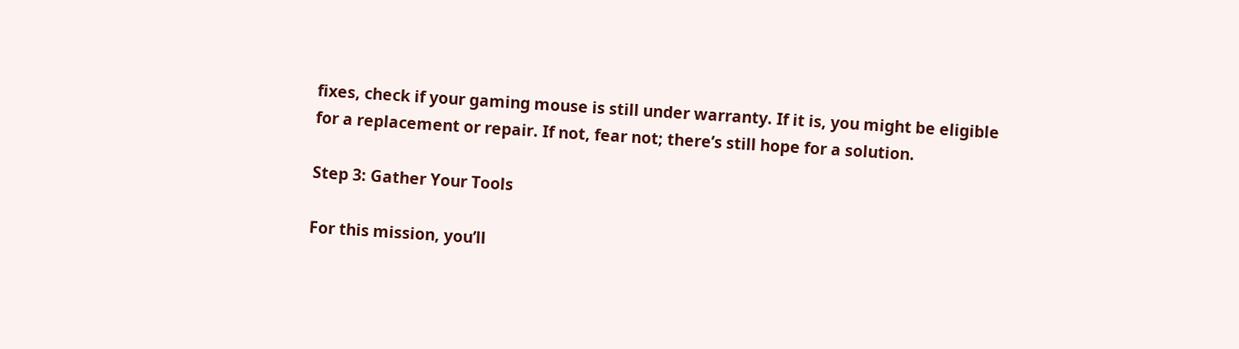fixes, check if your gaming mouse is still under warranty. If it is, you might be eligible for a replacement or repair. If not, fear not; there’s still hope for a solution.

Step 3: Gather Your Tools

For this mission, you’ll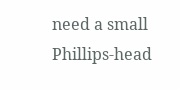need a small Phillips-head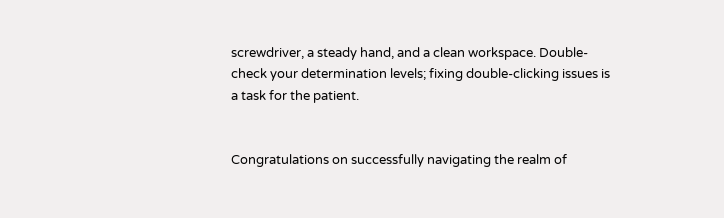screwdriver, a steady hand, and a clean workspace. Double-check your determination levels; fixing double-clicking issues is a task for the patient.


Congratulations on successfully navigating the realm of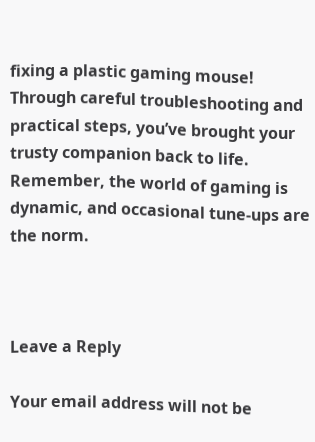fixing a plastic gaming mouse! Through careful troubleshooting and practical steps, you’ve brought your trusty companion back to life. Remember, the world of gaming is dynamic, and occasional tune-ups are the norm.



Leave a Reply

Your email address will not be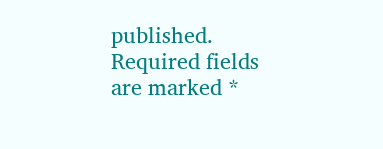published. Required fields are marked *